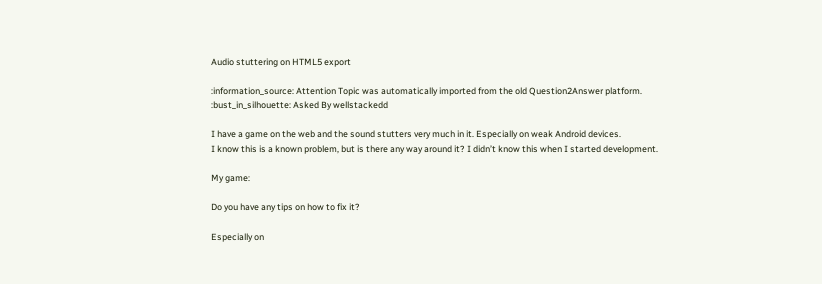Audio stuttering on HTML5 export

:information_source: Attention Topic was automatically imported from the old Question2Answer platform.
:bust_in_silhouette: Asked By wellstackedd

I have a game on the web and the sound stutters very much in it. Especially on weak Android devices.
I know this is a known problem, but is there any way around it? I didn’t know this when I started development.

My game:

Do you have any tips on how to fix it?

Especially on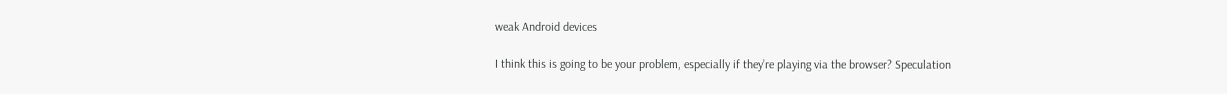weak Android devices

I think this is going to be your problem, especially if they’re playing via the browser? Speculation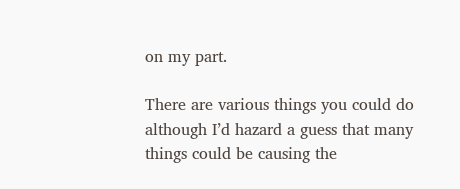on my part.

There are various things you could do although I’d hazard a guess that many things could be causing the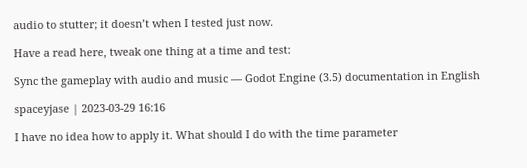audio to stutter; it doesn’t when I tested just now.

Have a read here, tweak one thing at a time and test:

Sync the gameplay with audio and music — Godot Engine (3.5) documentation in English

spaceyjase | 2023-03-29 16:16

I have no idea how to apply it. What should I do with the time parameter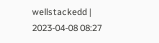wellstackedd | 2023-04-08 08:27